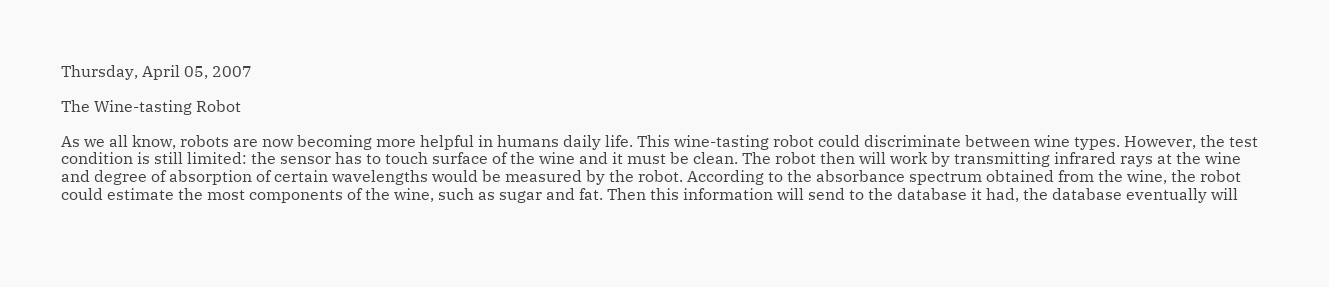Thursday, April 05, 2007

The Wine-tasting Robot

As we all know, robots are now becoming more helpful in humans daily life. This wine-tasting robot could discriminate between wine types. However, the test condition is still limited: the sensor has to touch surface of the wine and it must be clean. The robot then will work by transmitting infrared rays at the wine and degree of absorption of certain wavelengths would be measured by the robot. According to the absorbance spectrum obtained from the wine, the robot could estimate the most components of the wine, such as sugar and fat. Then this information will send to the database it had, the database eventually will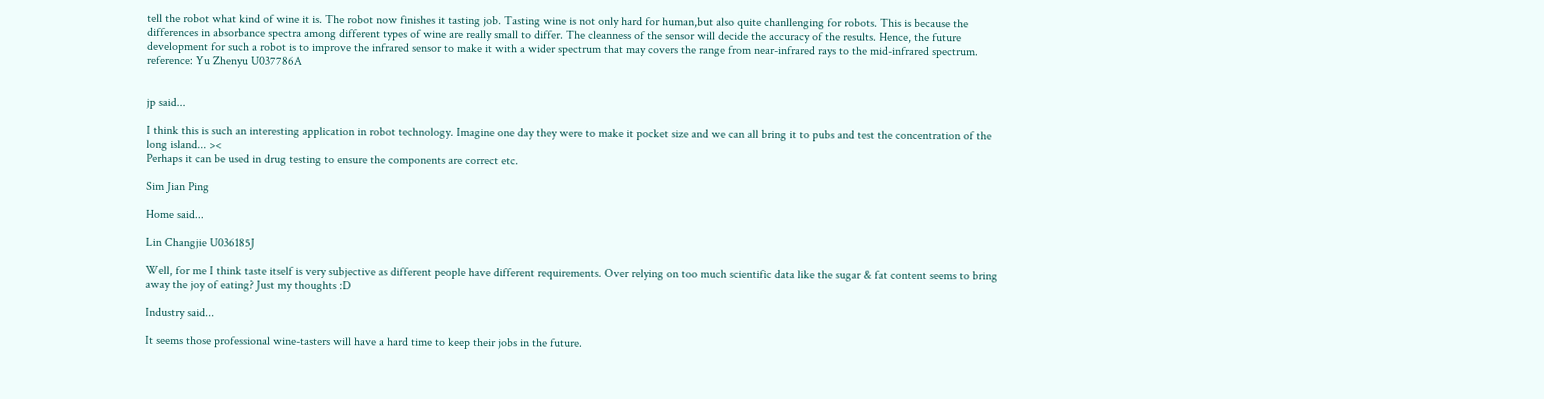tell the robot what kind of wine it is. The robot now finishes it tasting job. Tasting wine is not only hard for human,but also quite chanllenging for robots. This is because the differences in absorbance spectra among different types of wine are really small to differ. The cleanness of the sensor will decide the accuracy of the results. Hence, the future development for such a robot is to improve the infrared sensor to make it with a wider spectrum that may covers the range from near-infrared rays to the mid-infrared spectrum. reference: Yu Zhenyu U037786A


jp said...

I think this is such an interesting application in robot technology. Imagine one day they were to make it pocket size and we can all bring it to pubs and test the concentration of the long island... ><
Perhaps it can be used in drug testing to ensure the components are correct etc.

Sim Jian Ping

Home said...

Lin Changjie U036185J

Well, for me I think taste itself is very subjective as different people have different requirements. Over relying on too much scientific data like the sugar & fat content seems to bring away the joy of eating? Just my thoughts :D

Industry said...

It seems those professional wine-tasters will have a hard time to keep their jobs in the future.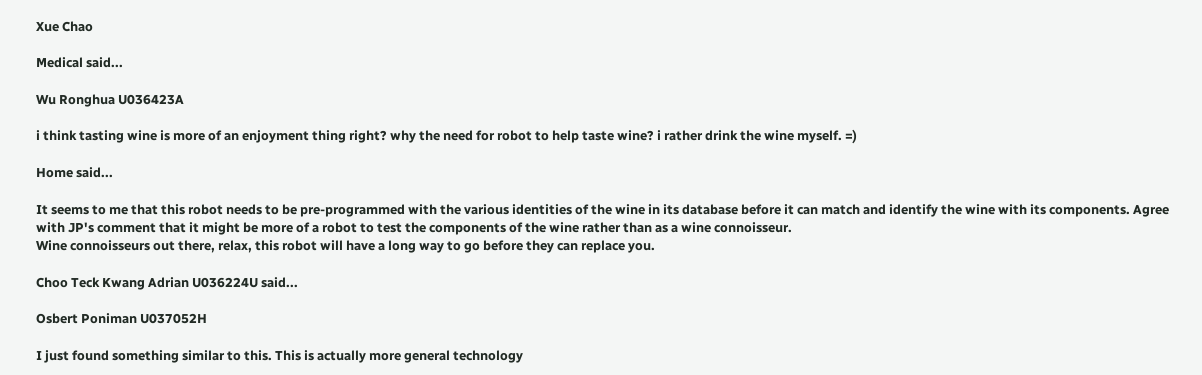Xue Chao

Medical said...

Wu Ronghua U036423A

i think tasting wine is more of an enjoyment thing right? why the need for robot to help taste wine? i rather drink the wine myself. =)

Home said...

It seems to me that this robot needs to be pre-programmed with the various identities of the wine in its database before it can match and identify the wine with its components. Agree with JP's comment that it might be more of a robot to test the components of the wine rather than as a wine connoisseur.
Wine connoisseurs out there, relax, this robot will have a long way to go before they can replace you.

Choo Teck Kwang Adrian U036224U said...

Osbert Poniman U037052H

I just found something similar to this. This is actually more general technology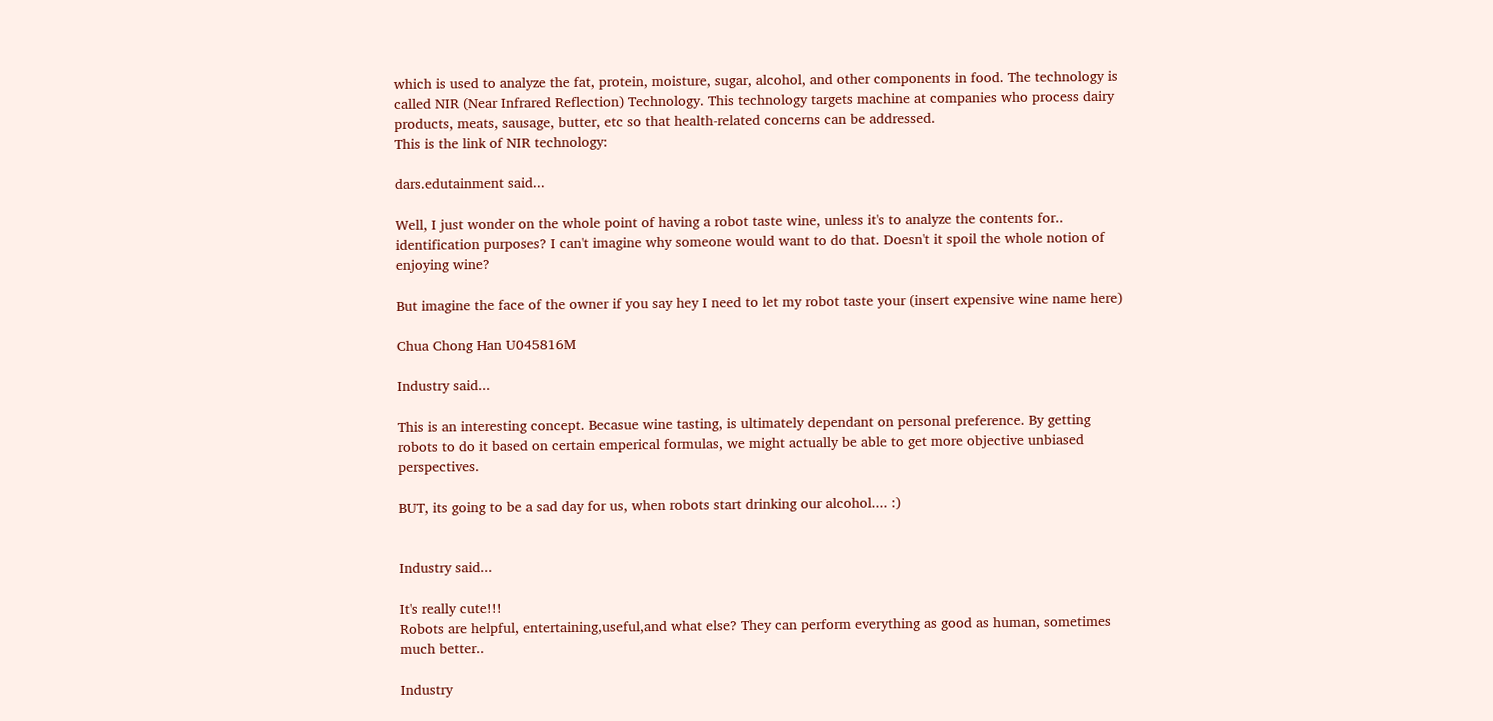which is used to analyze the fat, protein, moisture, sugar, alcohol, and other components in food. The technology is called NIR (Near Infrared Reflection) Technology. This technology targets machine at companies who process dairy products, meats, sausage, butter, etc so that health-related concerns can be addressed.
This is the link of NIR technology:

dars.edutainment said...

Well, I just wonder on the whole point of having a robot taste wine, unless it's to analyze the contents for.. identification purposes? I can't imagine why someone would want to do that. Doesn't it spoil the whole notion of enjoying wine?

But imagine the face of the owner if you say hey I need to let my robot taste your (insert expensive wine name here)

Chua Chong Han U045816M

Industry said...

This is an interesting concept. Becasue wine tasting, is ultimately dependant on personal preference. By getting robots to do it based on certain emperical formulas, we might actually be able to get more objective unbiased perspectives.

BUT, its going to be a sad day for us, when robots start drinking our alcohol.... :)


Industry said...

It's really cute!!!
Robots are helpful, entertaining,useful,and what else? They can perform everything as good as human, sometimes much better..

Industry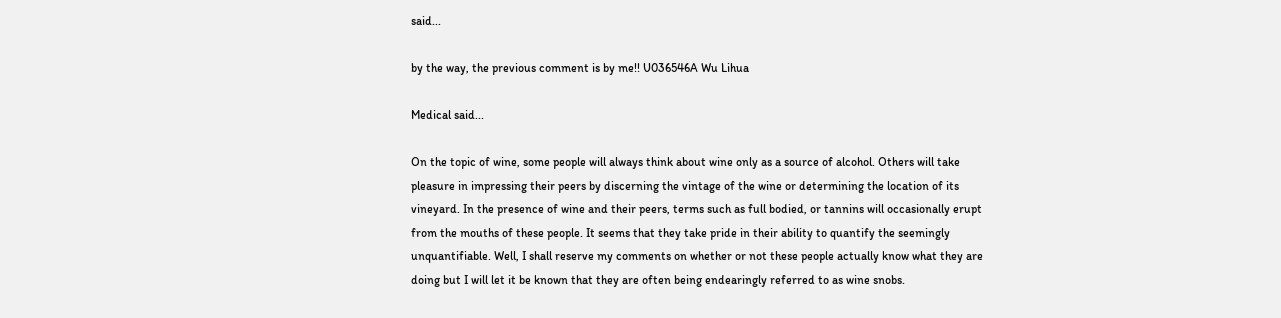said...

by the way, the previous comment is by me!! U036546A Wu Lihua

Medical said...

On the topic of wine, some people will always think about wine only as a source of alcohol. Others will take pleasure in impressing their peers by discerning the vintage of the wine or determining the location of its vineyard. In the presence of wine and their peers, terms such as full bodied, or tannins will occasionally erupt from the mouths of these people. It seems that they take pride in their ability to quantify the seemingly unquantifiable. Well, I shall reserve my comments on whether or not these people actually know what they are doing but I will let it be known that they are often being endearingly referred to as wine snobs.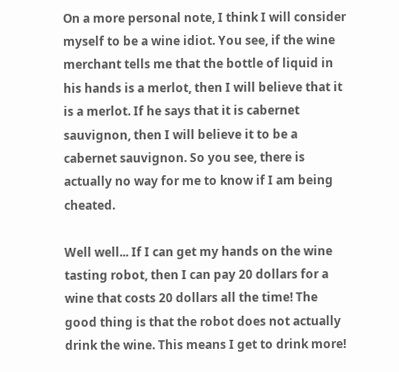On a more personal note, I think I will consider myself to be a wine idiot. You see, if the wine merchant tells me that the bottle of liquid in his hands is a merlot, then I will believe that it is a merlot. If he says that it is cabernet sauvignon, then I will believe it to be a cabernet sauvignon. So you see, there is actually no way for me to know if I am being cheated.

Well well... If I can get my hands on the wine tasting robot, then I can pay 20 dollars for a wine that costs 20 dollars all the time! The good thing is that the robot does not actually drink the wine. This means I get to drink more!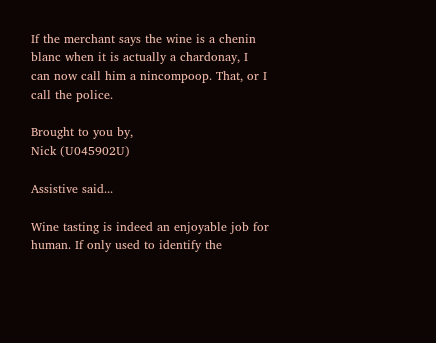If the merchant says the wine is a chenin blanc when it is actually a chardonay, I can now call him a nincompoop. That, or I call the police.

Brought to you by,
Nick (U045902U)

Assistive said...

Wine tasting is indeed an enjoyable job for human. If only used to identify the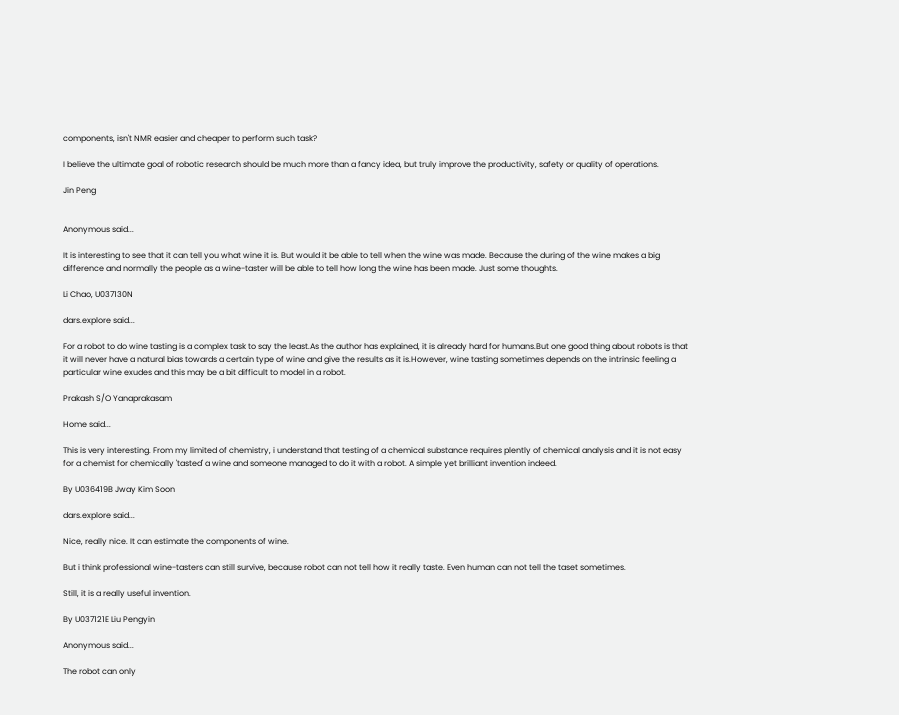components, isn't NMR easier and cheaper to perform such task?

I believe the ultimate goal of robotic research should be much more than a fancy idea, but truly improve the productivity, safety or quality of operations.

Jin Peng


Anonymous said...

It is interesting to see that it can tell you what wine it is. But would it be able to tell when the wine was made. Because the during of the wine makes a big difference and normally the people as a wine-taster will be able to tell how long the wine has been made. Just some thoughts.

Li Chao, U037130N

dars.explore said...

For a robot to do wine tasting is a complex task to say the least.As the author has explained, it is already hard for humans.But one good thing about robots is that it will never have a natural bias towards a certain type of wine and give the results as it is.However, wine tasting sometimes depends on the intrinsic feeling a particular wine exudes and this may be a bit difficult to model in a robot.

Prakash S/O Yanaprakasam

Home said...

This is very interesting. From my limited of chemistry, i understand that testing of a chemical substance requires plently of chemical analysis and it is not easy for a chemist for chemically 'tasted' a wine and someone managed to do it with a robot. A simple yet brilliant invention indeed.

By U036419B Jway Kim Soon

dars.explore said...

Nice, really nice. It can estimate the components of wine.

But i think professional wine-tasters can still survive, because robot can not tell how it really taste. Even human can not tell the taset sometimes.

Still, it is a really useful invention.

By U037121E Liu Pengyin

Anonymous said...

The robot can only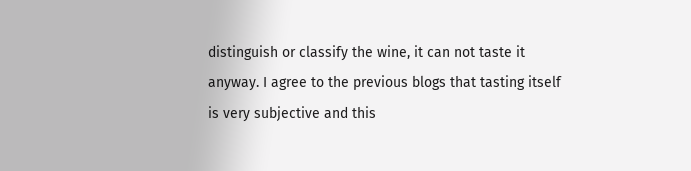distinguish or classify the wine, it can not taste it anyway. I agree to the previous blogs that tasting itself is very subjective and this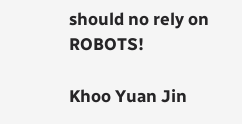should no rely on ROBOTS!

Khoo Yuan Jin